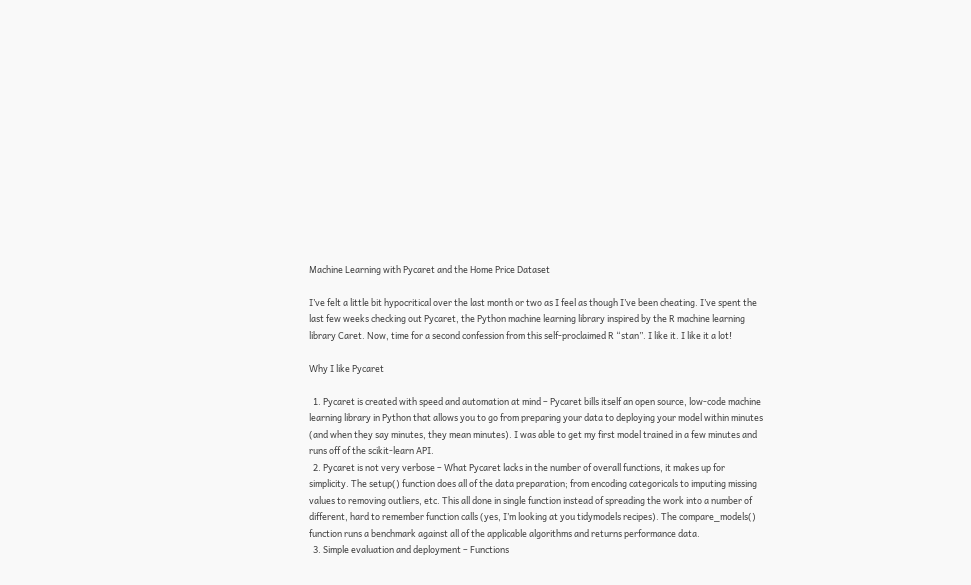Machine Learning with Pycaret and the Home Price Dataset

I’ve felt a little bit hypocritical over the last month or two as I feel as though I’ve been cheating. I’ve spent the last few weeks checking out Pycaret, the Python machine learning library inspired by the R machine learning library Caret. Now, time for a second confession from this self-proclaimed R “stan”. I like it. I like it a lot!

Why I like Pycaret

  1. Pycaret is created with speed and automation at mind – Pycaret bills itself an open source, low-code machine learning library in Python that allows you to go from preparing your data to deploying your model within minutes (and when they say minutes, they mean minutes). I was able to get my first model trained in a few minutes and runs off of the scikit-learn API.
  2. Pycaret is not very verbose – What Pycaret lacks in the number of overall functions, it makes up for simplicity. The setup() function does all of the data preparation; from encoding categoricals to imputing missing values to removing outliers, etc. This all done in single function instead of spreading the work into a number of different, hard to remember function calls (yes, I’m looking at you tidymodels recipes). The compare_models() function runs a benchmark against all of the applicable algorithms and returns performance data.
  3. Simple evaluation and deployment – Functions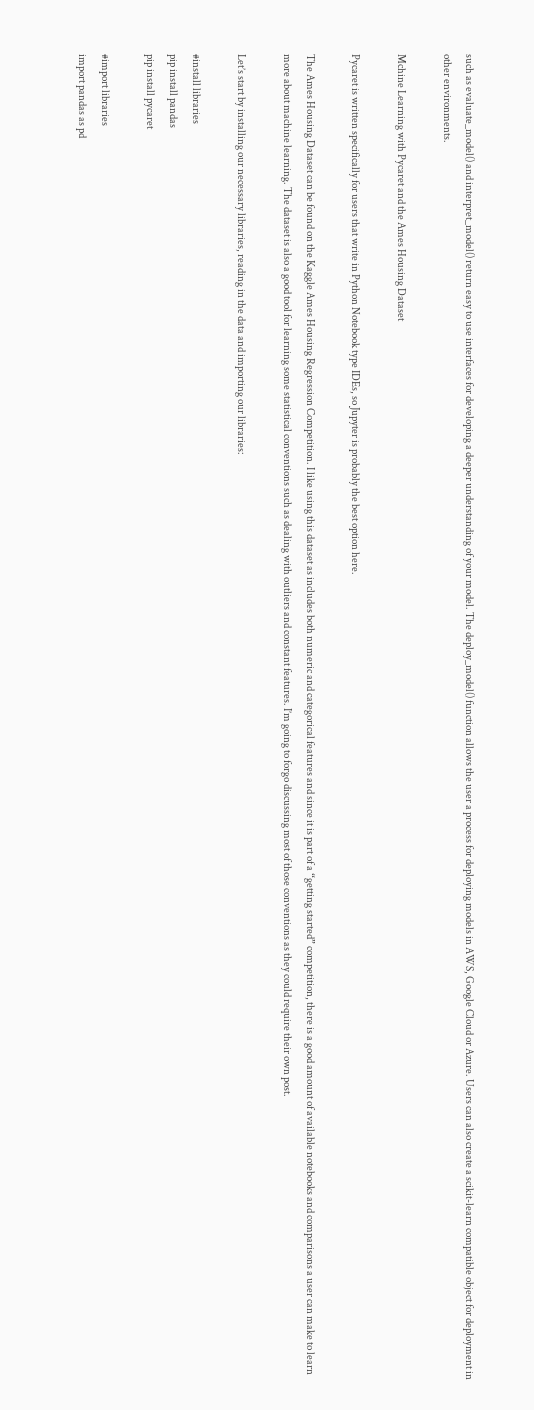such as evaluate_model() and interpret_model() return easy to use interfaces for developing a deeper understanding of your model. The deploy_model() function allows the user a process for deploying models in AWS, Google Cloud or Azure. Users can also create a scikit-learn compatible object for deployment in other environments.

Mchine Learning with Pycaret and the Ames Housing Dataset

Pycaret is written specifically for users that write in Python Notebook type IDEs, so Jupyter is probably the best option here.

The Ames Housing Dataset can be found on the Kaggle Ames Housing Regression Competition. I like using this dataset as includes both numeric and categorical features and since it is part of a “getting started” competition, there is a good amount of available notebooks and comparisons a user can make to learn more about machine learning. The dataset is also a good tool for learning some statistical conventions such as dealing with outliers and constant features. I’m going to forgo discussing most of those conventions as they could require their own post.

Let’s start by installing our necessary libraries, reading in the data and importing our libraries:

#install libraries
pip install pandas
pip install pycaret

#import libraries
import pandas as pd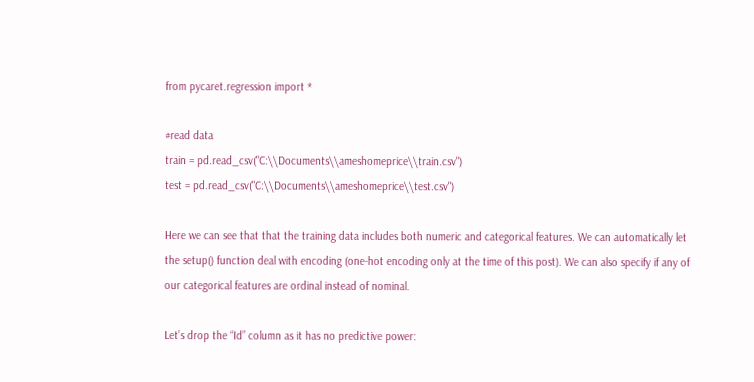from pycaret.regression import *

#read data
train = pd.read_csv("C:\\Documents\\ameshomeprice\\train.csv")
test = pd.read_csv("C:\\Documents\\ameshomeprice\\test.csv")

Here we can see that that the training data includes both numeric and categorical features. We can automatically let the setup() function deal with encoding (one-hot encoding only at the time of this post). We can also specify if any of our categorical features are ordinal instead of nominal.

Let’s drop the “Id” column as it has no predictive power: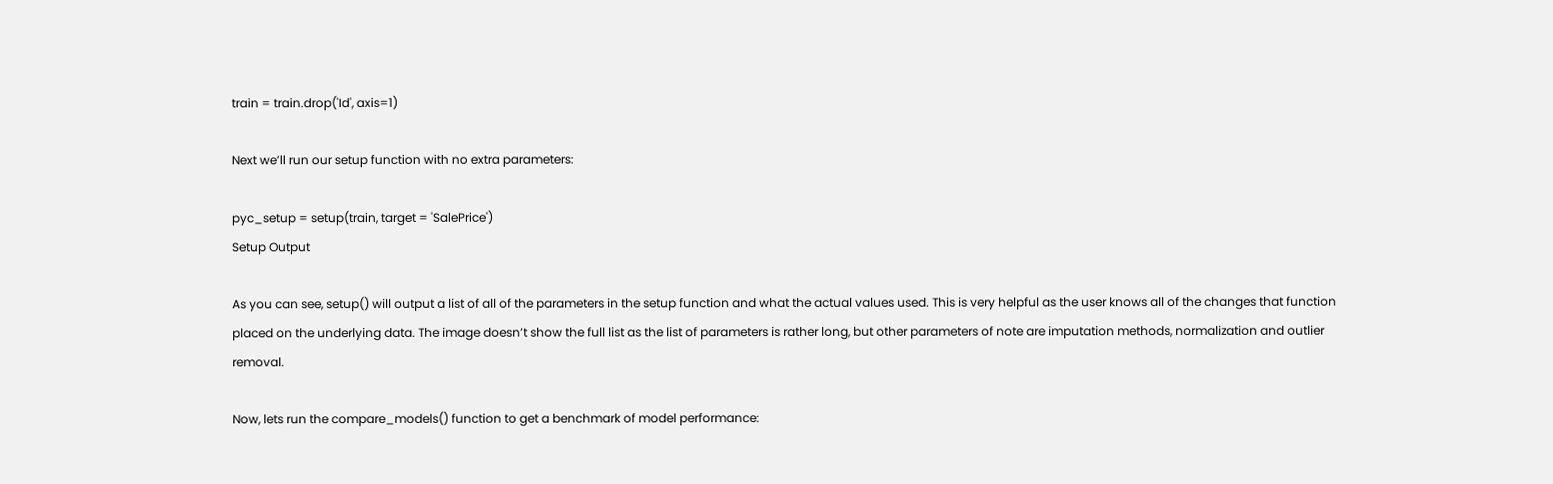train = train.drop('Id', axis=1)

Next we’ll run our setup function with no extra parameters:

pyc_setup = setup(train, target = 'SalePrice')
Setup Output

As you can see, setup() will output a list of all of the parameters in the setup function and what the actual values used. This is very helpful as the user knows all of the changes that function placed on the underlying data. The image doesn’t show the full list as the list of parameters is rather long, but other parameters of note are imputation methods, normalization and outlier removal.

Now, lets run the compare_models() function to get a benchmark of model performance: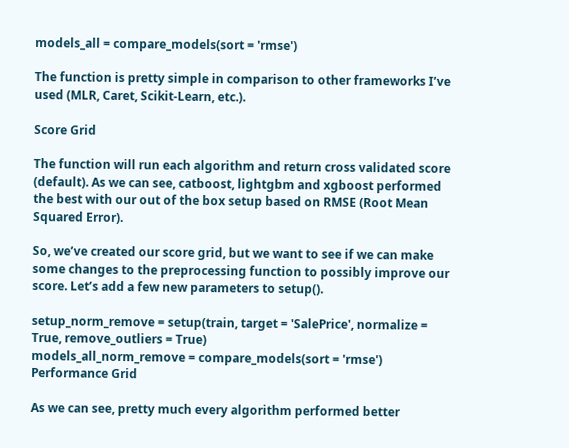models_all = compare_models(sort = 'rmse')

The function is pretty simple in comparison to other frameworks I’ve used (MLR, Caret, Scikit-Learn, etc.).

Score Grid

The function will run each algorithm and return cross validated score (default). As we can see, catboost, lightgbm and xgboost performed the best with our out of the box setup based on RMSE (Root Mean Squared Error).

So, we’ve created our score grid, but we want to see if we can make some changes to the preprocessing function to possibly improve our score. Let’s add a few new parameters to setup().

setup_norm_remove = setup(train, target = 'SalePrice', normalize = True, remove_outliers = True)
models_all_norm_remove = compare_models(sort = 'rmse')
Performance Grid

As we can see, pretty much every algorithm performed better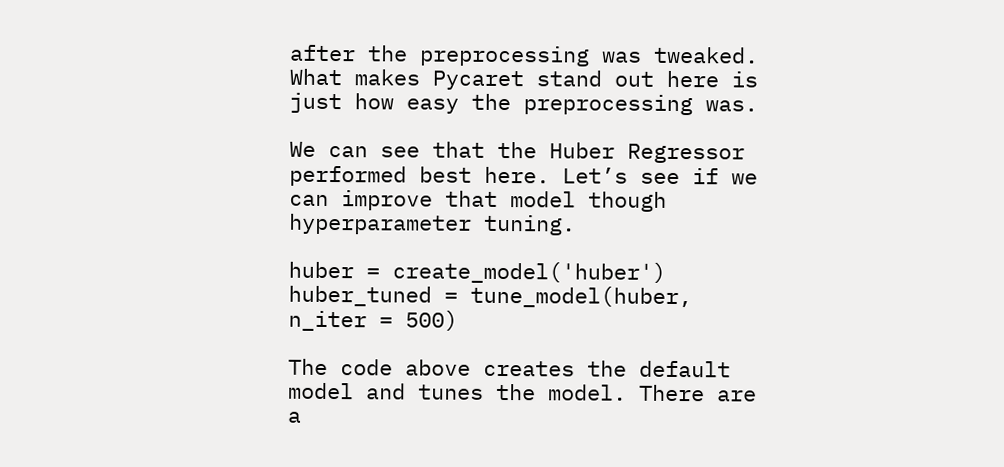after the preprocessing was tweaked. What makes Pycaret stand out here is just how easy the preprocessing was.

We can see that the Huber Regressor performed best here. Let’s see if we can improve that model though hyperparameter tuning.

huber = create_model('huber')
huber_tuned = tune_model(huber, n_iter = 500)

The code above creates the default model and tunes the model. There are a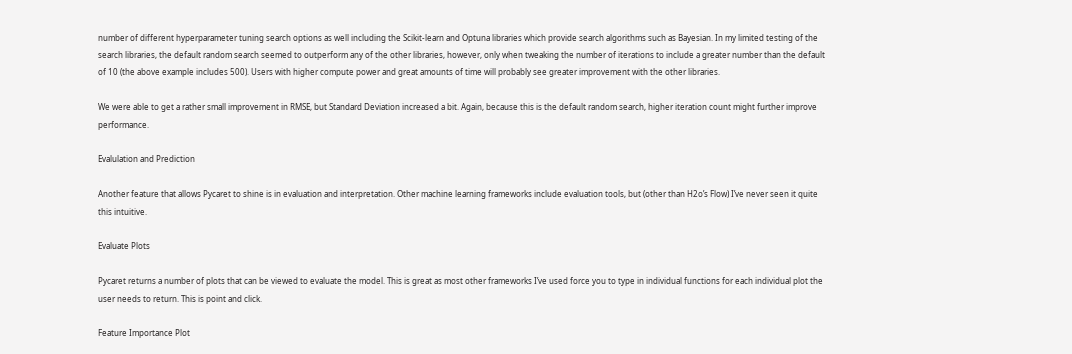number of different hyperparameter tuning search options as well including the Scikit-learn and Optuna libraries which provide search algorithms such as Bayesian. In my limited testing of the search libraries, the default random search seemed to outperform any of the other libraries, however, only when tweaking the number of iterations to include a greater number than the default of 10 (the above example includes 500). Users with higher compute power and great amounts of time will probably see greater improvement with the other libraries.

We were able to get a rather small improvement in RMSE, but Standard Deviation increased a bit. Again, because this is the default random search, higher iteration count might further improve performance.

Evalulation and Prediction

Another feature that allows Pycaret to shine is in evaluation and interpretation. Other machine learning frameworks include evaluation tools, but (other than H2o’s Flow) I’ve never seen it quite this intuitive.

Evaluate Plots

Pycaret returns a number of plots that can be viewed to evaluate the model. This is great as most other frameworks I’ve used force you to type in individual functions for each individual plot the user needs to return. This is point and click.

Feature Importance Plot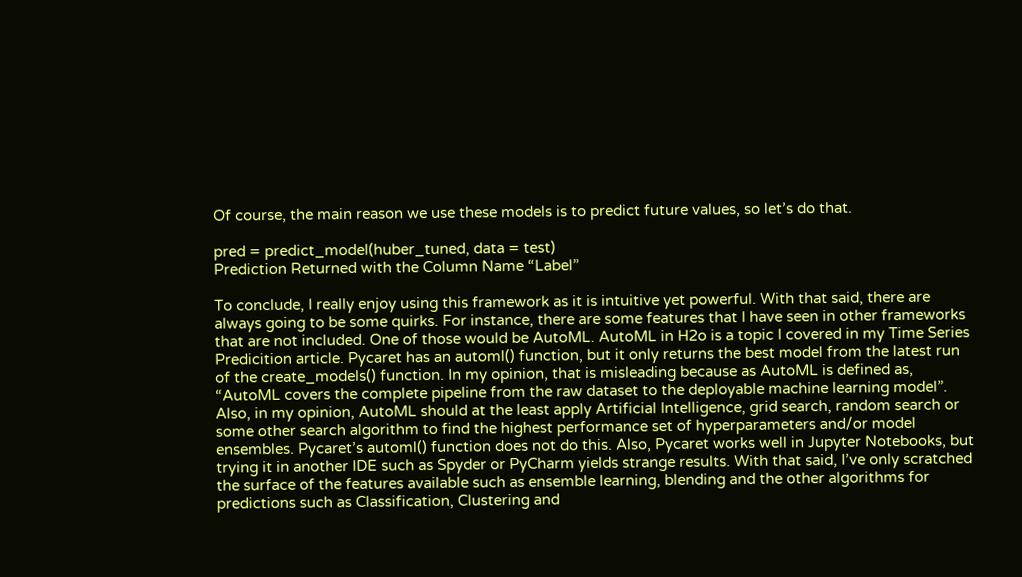Of course, the main reason we use these models is to predict future values, so let’s do that.

pred = predict_model(huber_tuned, data = test)
Prediction Returned with the Column Name “Label”

To conclude, I really enjoy using this framework as it is intuitive yet powerful. With that said, there are always going to be some quirks. For instance, there are some features that I have seen in other frameworks that are not included. One of those would be AutoML. AutoML in H2o is a topic I covered in my Time Series Predicition article. Pycaret has an automl() function, but it only returns the best model from the latest run of the create_models() function. In my opinion, that is misleading because as AutoML is defined as, “AutoML covers the complete pipeline from the raw dataset to the deployable machine learning model”. Also, in my opinion, AutoML should at the least apply Artificial Intelligence, grid search, random search or some other search algorithm to find the highest performance set of hyperparameters and/or model ensembles. Pycaret’s automl() function does not do this. Also, Pycaret works well in Jupyter Notebooks, but trying it in another IDE such as Spyder or PyCharm yields strange results. With that said, I’ve only scratched the surface of the features available such as ensemble learning, blending and the other algorithms for predictions such as Classification, Clustering and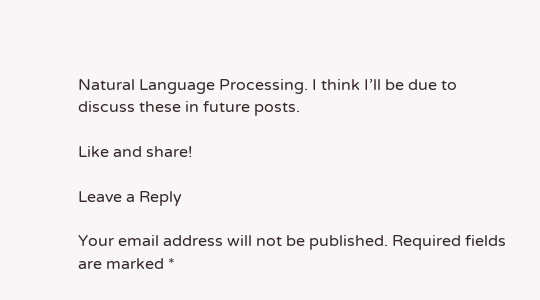Natural Language Processing. I think I’ll be due to discuss these in future posts.

Like and share!

Leave a Reply

Your email address will not be published. Required fields are marked *